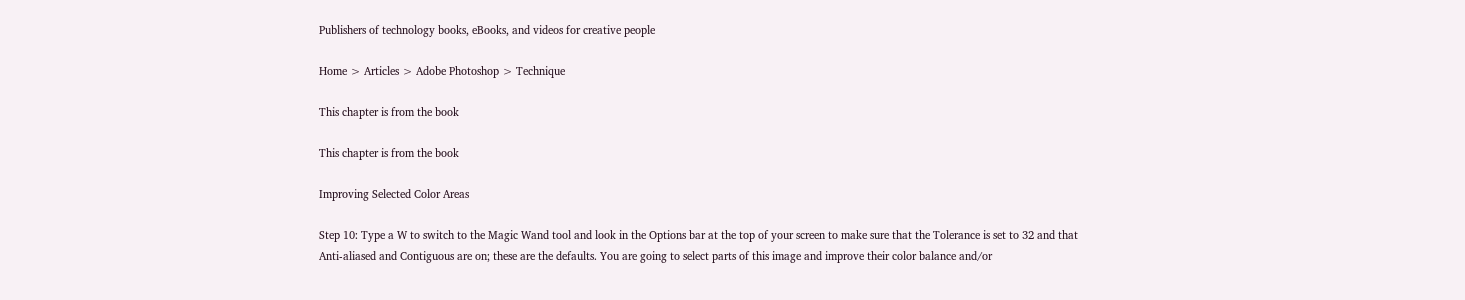Publishers of technology books, eBooks, and videos for creative people

Home > Articles > Adobe Photoshop > Technique

This chapter is from the book

This chapter is from the book

Improving Selected Color Areas

Step 10: Type a W to switch to the Magic Wand tool and look in the Options bar at the top of your screen to make sure that the Tolerance is set to 32 and that Anti-aliased and Contiguous are on; these are the defaults. You are going to select parts of this image and improve their color balance and/or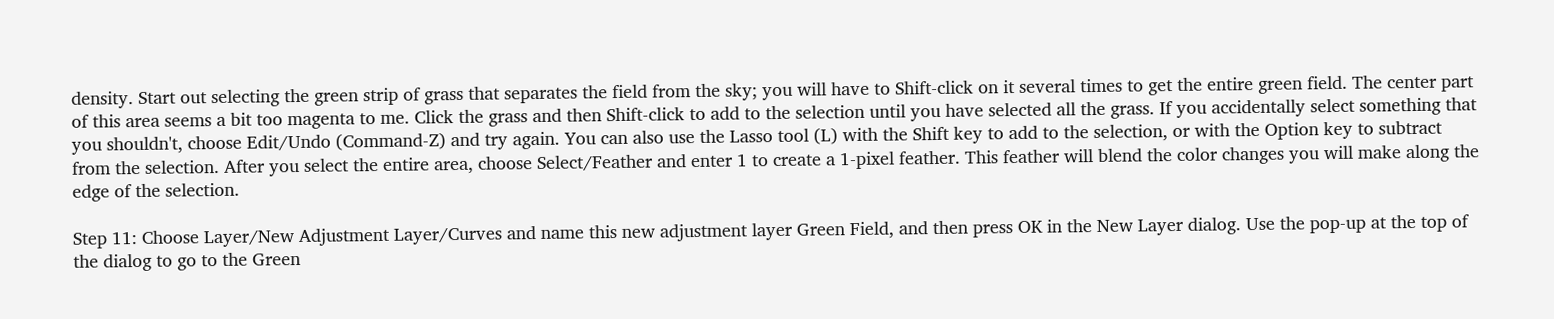density. Start out selecting the green strip of grass that separates the field from the sky; you will have to Shift-click on it several times to get the entire green field. The center part of this area seems a bit too magenta to me. Click the grass and then Shift-click to add to the selection until you have selected all the grass. If you accidentally select something that you shouldn't, choose Edit/Undo (Command-Z) and try again. You can also use the Lasso tool (L) with the Shift key to add to the selection, or with the Option key to subtract from the selection. After you select the entire area, choose Select/Feather and enter 1 to create a 1-pixel feather. This feather will blend the color changes you will make along the edge of the selection.

Step 11: Choose Layer/New Adjustment Layer/Curves and name this new adjustment layer Green Field, and then press OK in the New Layer dialog. Use the pop-up at the top of the dialog to go to the Green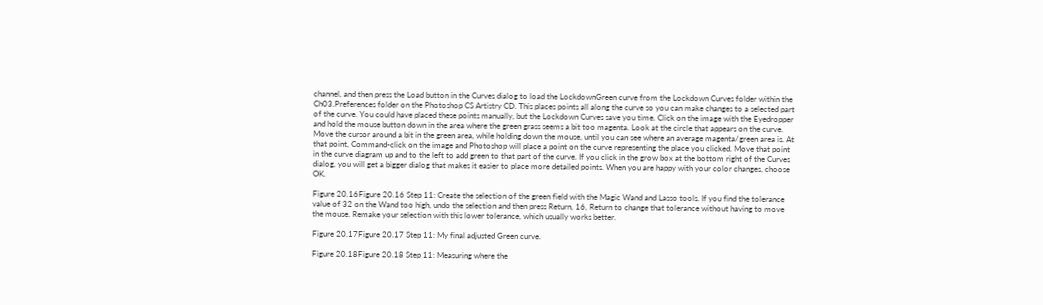channel, and then press the Load button in the Curves dialog to load the LockdownGreen curve from the Lockdown Curves folder within the Ch03.Preferences folder on the Photoshop CS Artistry CD. This places points all along the curve so you can make changes to a selected part of the curve. You could have placed these points manually, but the Lockdown Curves save you time. Click on the image with the Eyedropper and hold the mouse button down in the area where the green grass seems a bit too magenta. Look at the circle that appears on the curve. Move the cursor around a bit in the green area, while holding down the mouse, until you can see where an average magenta/green area is. At that point, Command-click on the image and Photoshop will place a point on the curve representing the place you clicked. Move that point in the curve diagram up and to the left to add green to that part of the curve. If you click in the grow box at the bottom right of the Curves dialog, you will get a bigger dialog that makes it easier to place more detailed points. When you are happy with your color changes, choose OK.

Figure 20.16Figure 20.16 Step 11: Create the selection of the green field with the Magic Wand and Lasso tools. If you find the tolerance value of 32 on the Wand too high, undo the selection and then press Return, 16, Return to change that tolerance without having to move the mouse. Remake your selection with this lower tolerance, which usually works better.

Figure 20.17Figure 20.17 Step 11: My final adjusted Green curve.

Figure 20.18Figure 20.18 Step 11: Measuring where the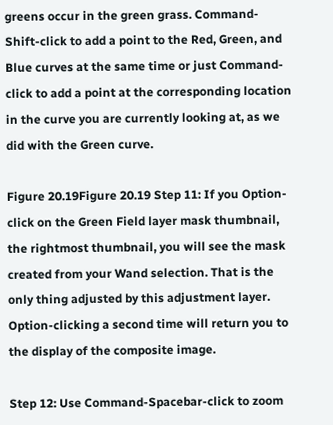greens occur in the green grass. Command-Shift-click to add a point to the Red, Green, and Blue curves at the same time or just Command-click to add a point at the corresponding location in the curve you are currently looking at, as we did with the Green curve.

Figure 20.19Figure 20.19 Step 11: If you Option-click on the Green Field layer mask thumbnail, the rightmost thumbnail, you will see the mask created from your Wand selection. That is the only thing adjusted by this adjustment layer. Option-clicking a second time will return you to the display of the composite image.

Step 12: Use Command-Spacebar-click to zoom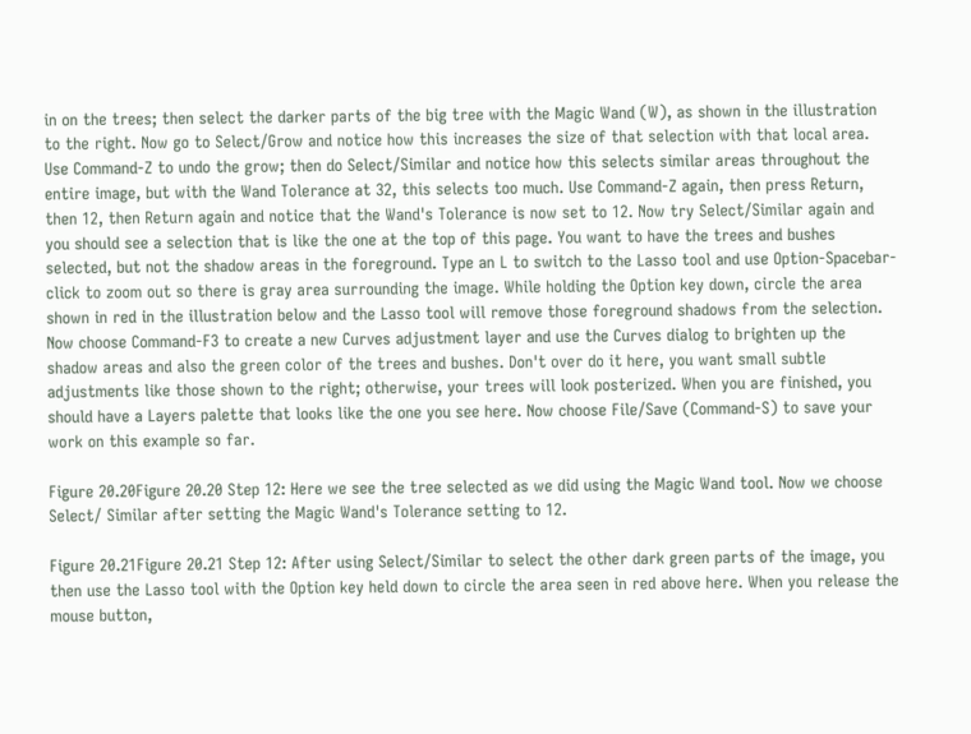in on the trees; then select the darker parts of the big tree with the Magic Wand (W), as shown in the illustration to the right. Now go to Select/Grow and notice how this increases the size of that selection with that local area. Use Command-Z to undo the grow; then do Select/Similar and notice how this selects similar areas throughout the entire image, but with the Wand Tolerance at 32, this selects too much. Use Command-Z again, then press Return, then 12, then Return again and notice that the Wand's Tolerance is now set to 12. Now try Select/Similar again and you should see a selection that is like the one at the top of this page. You want to have the trees and bushes selected, but not the shadow areas in the foreground. Type an L to switch to the Lasso tool and use Option-Spacebar-click to zoom out so there is gray area surrounding the image. While holding the Option key down, circle the area shown in red in the illustration below and the Lasso tool will remove those foreground shadows from the selection. Now choose Command-F3 to create a new Curves adjustment layer and use the Curves dialog to brighten up the shadow areas and also the green color of the trees and bushes. Don't over do it here, you want small subtle adjustments like those shown to the right; otherwise, your trees will look posterized. When you are finished, you should have a Layers palette that looks like the one you see here. Now choose File/Save (Command-S) to save your work on this example so far.

Figure 20.20Figure 20.20 Step 12: Here we see the tree selected as we did using the Magic Wand tool. Now we choose Select/ Similar after setting the Magic Wand's Tolerance setting to 12.

Figure 20.21Figure 20.21 Step 12: After using Select/Similar to select the other dark green parts of the image, you then use the Lasso tool with the Option key held down to circle the area seen in red above here. When you release the mouse button,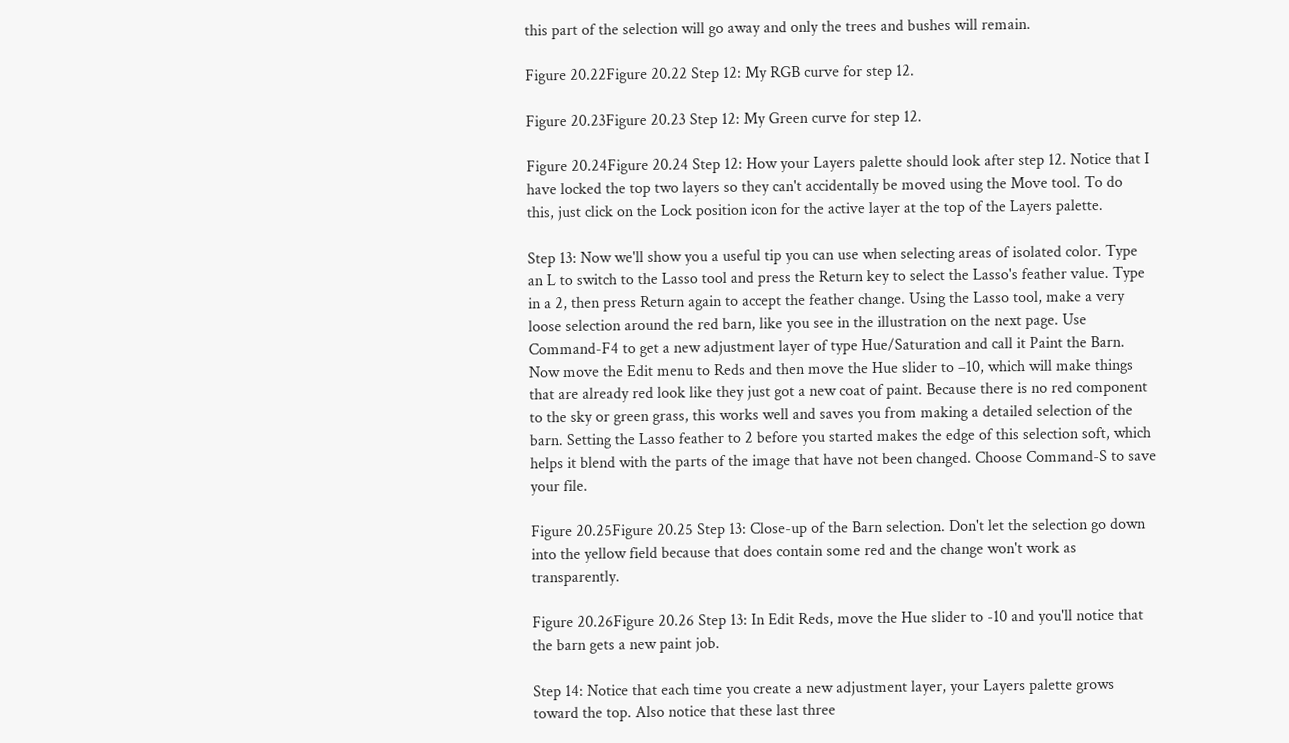this part of the selection will go away and only the trees and bushes will remain.

Figure 20.22Figure 20.22 Step 12: My RGB curve for step 12.

Figure 20.23Figure 20.23 Step 12: My Green curve for step 12.

Figure 20.24Figure 20.24 Step 12: How your Layers palette should look after step 12. Notice that I have locked the top two layers so they can't accidentally be moved using the Move tool. To do this, just click on the Lock position icon for the active layer at the top of the Layers palette.

Step 13: Now we'll show you a useful tip you can use when selecting areas of isolated color. Type an L to switch to the Lasso tool and press the Return key to select the Lasso's feather value. Type in a 2, then press Return again to accept the feather change. Using the Lasso tool, make a very loose selection around the red barn, like you see in the illustration on the next page. Use Command-F4 to get a new adjustment layer of type Hue/Saturation and call it Paint the Barn. Now move the Edit menu to Reds and then move the Hue slider to –10, which will make things that are already red look like they just got a new coat of paint. Because there is no red component to the sky or green grass, this works well and saves you from making a detailed selection of the barn. Setting the Lasso feather to 2 before you started makes the edge of this selection soft, which helps it blend with the parts of the image that have not been changed. Choose Command-S to save your file.

Figure 20.25Figure 20.25 Step 13: Close-up of the Barn selection. Don't let the selection go down into the yellow field because that does contain some red and the change won't work as transparently.

Figure 20.26Figure 20.26 Step 13: In Edit Reds, move the Hue slider to -10 and you'll notice that the barn gets a new paint job.

Step 14: Notice that each time you create a new adjustment layer, your Layers palette grows toward the top. Also notice that these last three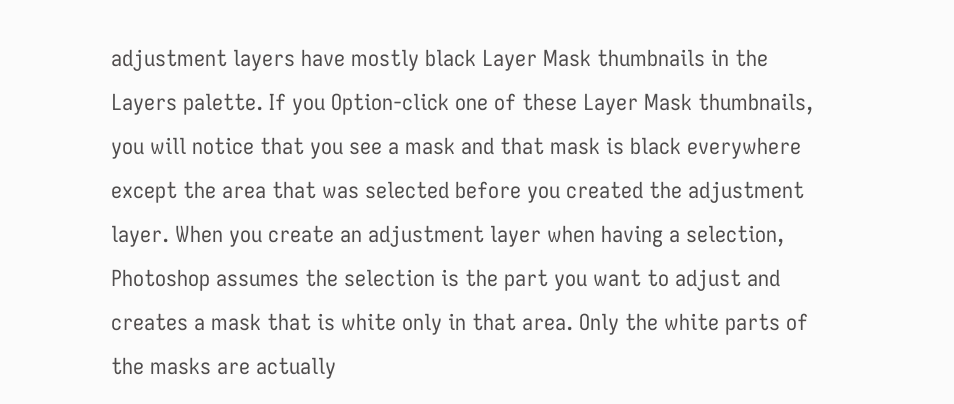adjustment layers have mostly black Layer Mask thumbnails in the Layers palette. If you Option-click one of these Layer Mask thumbnails, you will notice that you see a mask and that mask is black everywhere except the area that was selected before you created the adjustment layer. When you create an adjustment layer when having a selection, Photoshop assumes the selection is the part you want to adjust and creates a mask that is white only in that area. Only the white parts of the masks are actually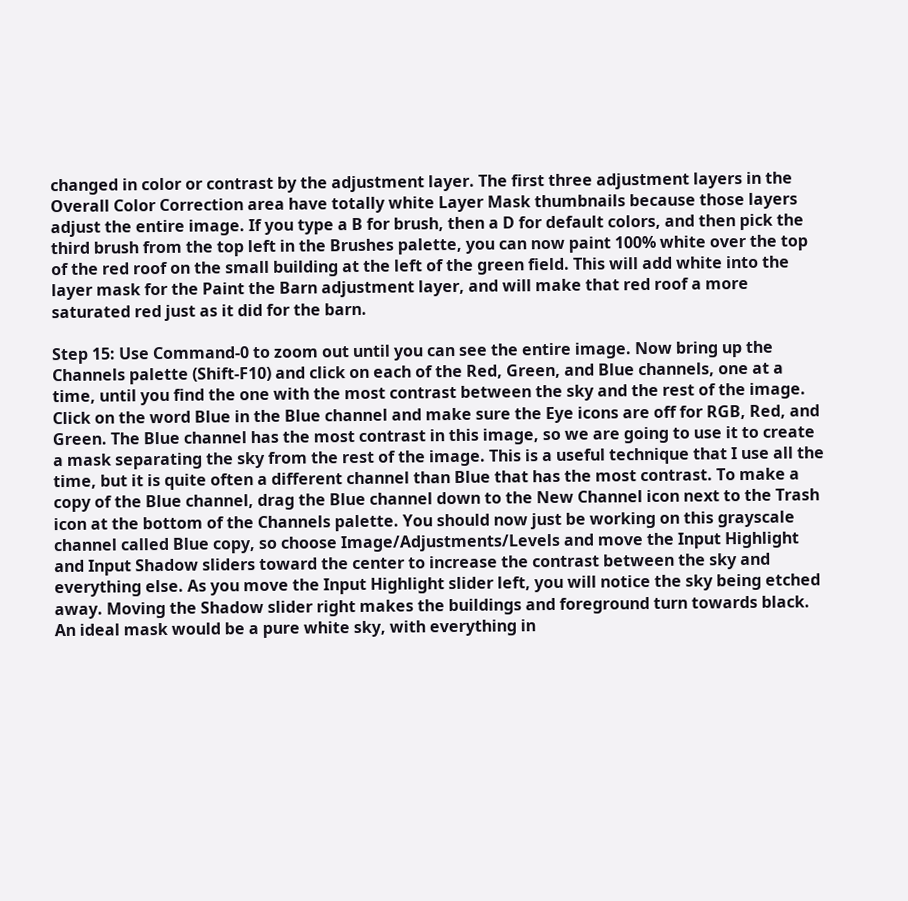changed in color or contrast by the adjustment layer. The first three adjustment layers in the Overall Color Correction area have totally white Layer Mask thumbnails because those layers adjust the entire image. If you type a B for brush, then a D for default colors, and then pick the third brush from the top left in the Brushes palette, you can now paint 100% white over the top of the red roof on the small building at the left of the green field. This will add white into the layer mask for the Paint the Barn adjustment layer, and will make that red roof a more saturated red just as it did for the barn.

Step 15: Use Command-0 to zoom out until you can see the entire image. Now bring up the Channels palette (Shift-F10) and click on each of the Red, Green, and Blue channels, one at a time, until you find the one with the most contrast between the sky and the rest of the image. Click on the word Blue in the Blue channel and make sure the Eye icons are off for RGB, Red, and Green. The Blue channel has the most contrast in this image, so we are going to use it to create a mask separating the sky from the rest of the image. This is a useful technique that I use all the time, but it is quite often a different channel than Blue that has the most contrast. To make a copy of the Blue channel, drag the Blue channel down to the New Channel icon next to the Trash icon at the bottom of the Channels palette. You should now just be working on this grayscale channel called Blue copy, so choose Image/Adjustments/Levels and move the Input Highlight and Input Shadow sliders toward the center to increase the contrast between the sky and everything else. As you move the Input Highlight slider left, you will notice the sky being etched away. Moving the Shadow slider right makes the buildings and foreground turn towards black. An ideal mask would be a pure white sky, with everything in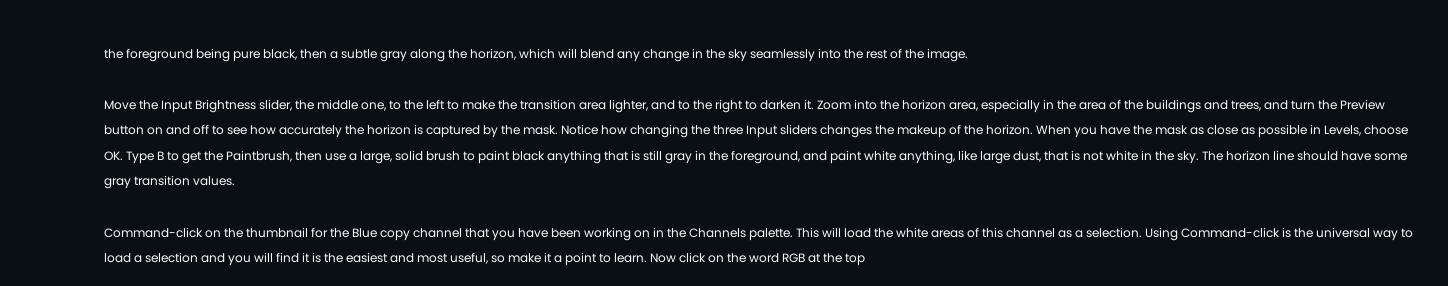the foreground being pure black, then a subtle gray along the horizon, which will blend any change in the sky seamlessly into the rest of the image.

Move the Input Brightness slider, the middle one, to the left to make the transition area lighter, and to the right to darken it. Zoom into the horizon area, especially in the area of the buildings and trees, and turn the Preview button on and off to see how accurately the horizon is captured by the mask. Notice how changing the three Input sliders changes the makeup of the horizon. When you have the mask as close as possible in Levels, choose OK. Type B to get the Paintbrush, then use a large, solid brush to paint black anything that is still gray in the foreground, and paint white anything, like large dust, that is not white in the sky. The horizon line should have some gray transition values.

Command-click on the thumbnail for the Blue copy channel that you have been working on in the Channels palette. This will load the white areas of this channel as a selection. Using Command-click is the universal way to load a selection and you will find it is the easiest and most useful, so make it a point to learn. Now click on the word RGB at the top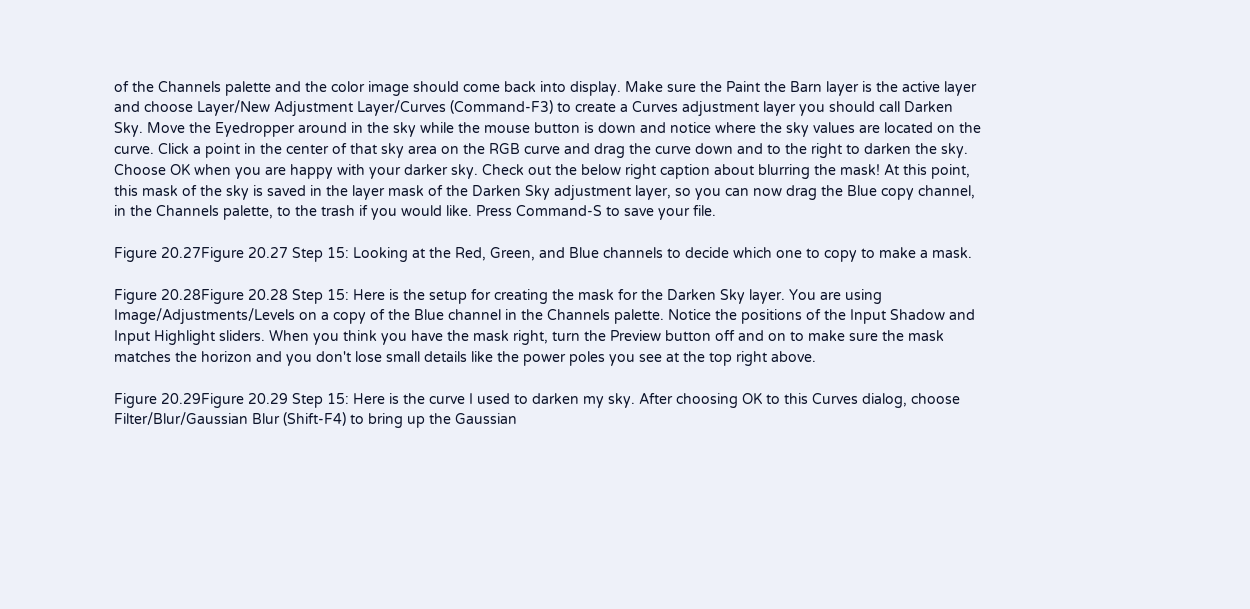of the Channels palette and the color image should come back into display. Make sure the Paint the Barn layer is the active layer and choose Layer/New Adjustment Layer/Curves (Command-F3) to create a Curves adjustment layer you should call Darken Sky. Move the Eyedropper around in the sky while the mouse button is down and notice where the sky values are located on the curve. Click a point in the center of that sky area on the RGB curve and drag the curve down and to the right to darken the sky. Choose OK when you are happy with your darker sky. Check out the below right caption about blurring the mask! At this point, this mask of the sky is saved in the layer mask of the Darken Sky adjustment layer, so you can now drag the Blue copy channel, in the Channels palette, to the trash if you would like. Press Command-S to save your file.

Figure 20.27Figure 20.27 Step 15: Looking at the Red, Green, and Blue channels to decide which one to copy to make a mask.

Figure 20.28Figure 20.28 Step 15: Here is the setup for creating the mask for the Darken Sky layer. You are using Image/Adjustments/Levels on a copy of the Blue channel in the Channels palette. Notice the positions of the Input Shadow and Input Highlight sliders. When you think you have the mask right, turn the Preview button off and on to make sure the mask matches the horizon and you don't lose small details like the power poles you see at the top right above.

Figure 20.29Figure 20.29 Step 15: Here is the curve I used to darken my sky. After choosing OK to this Curves dialog, choose Filter/Blur/Gaussian Blur (Shift-F4) to bring up the Gaussian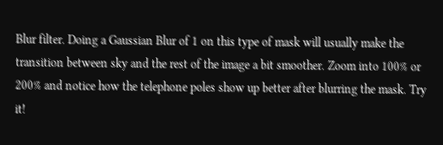Blur filter. Doing a Gaussian Blur of 1 on this type of mask will usually make the transition between sky and the rest of the image a bit smoother. Zoom into 100% or 200% and notice how the telephone poles show up better after blurring the mask. Try it!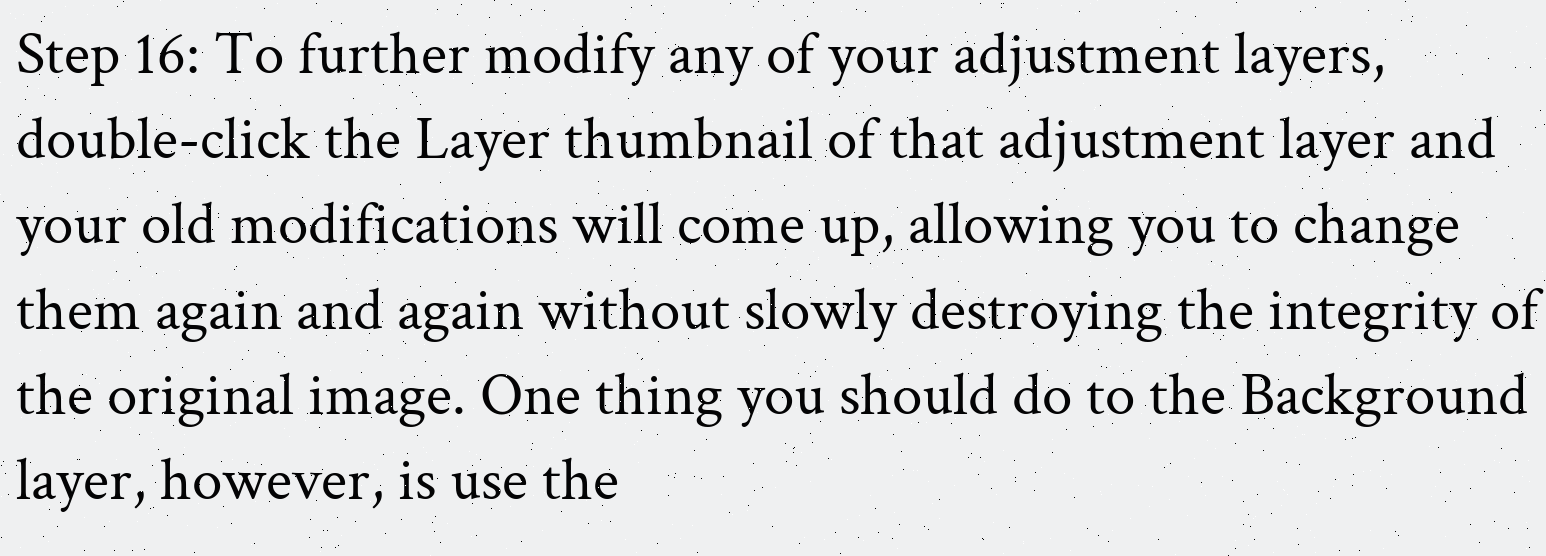Step 16: To further modify any of your adjustment layers, double-click the Layer thumbnail of that adjustment layer and your old modifications will come up, allowing you to change them again and again without slowly destroying the integrity of the original image. One thing you should do to the Background layer, however, is use the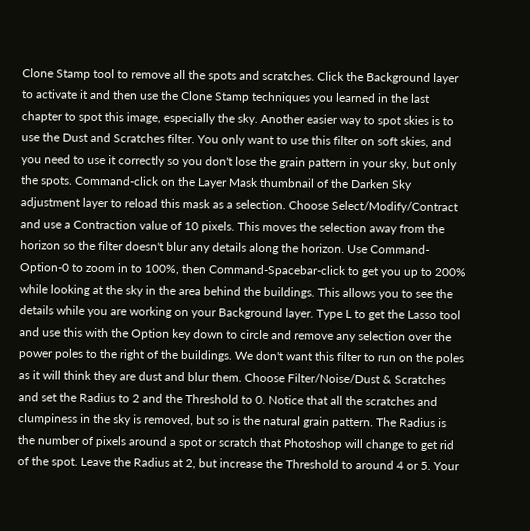Clone Stamp tool to remove all the spots and scratches. Click the Background layer to activate it and then use the Clone Stamp techniques you learned in the last chapter to spot this image, especially the sky. Another easier way to spot skies is to use the Dust and Scratches filter. You only want to use this filter on soft skies, and you need to use it correctly so you don't lose the grain pattern in your sky, but only the spots. Command-click on the Layer Mask thumbnail of the Darken Sky adjustment layer to reload this mask as a selection. Choose Select/Modify/Contract and use a Contraction value of 10 pixels. This moves the selection away from the horizon so the filter doesn't blur any details along the horizon. Use Command-Option-0 to zoom in to 100%, then Command-Spacebar-click to get you up to 200% while looking at the sky in the area behind the buildings. This allows you to see the details while you are working on your Background layer. Type L to get the Lasso tool and use this with the Option key down to circle and remove any selection over the power poles to the right of the buildings. We don't want this filter to run on the poles as it will think they are dust and blur them. Choose Filter/Noise/Dust & Scratches and set the Radius to 2 and the Threshold to 0. Notice that all the scratches and clumpiness in the sky is removed, but so is the natural grain pattern. The Radius is the number of pixels around a spot or scratch that Photoshop will change to get rid of the spot. Leave the Radius at 2, but increase the Threshold to around 4 or 5. Your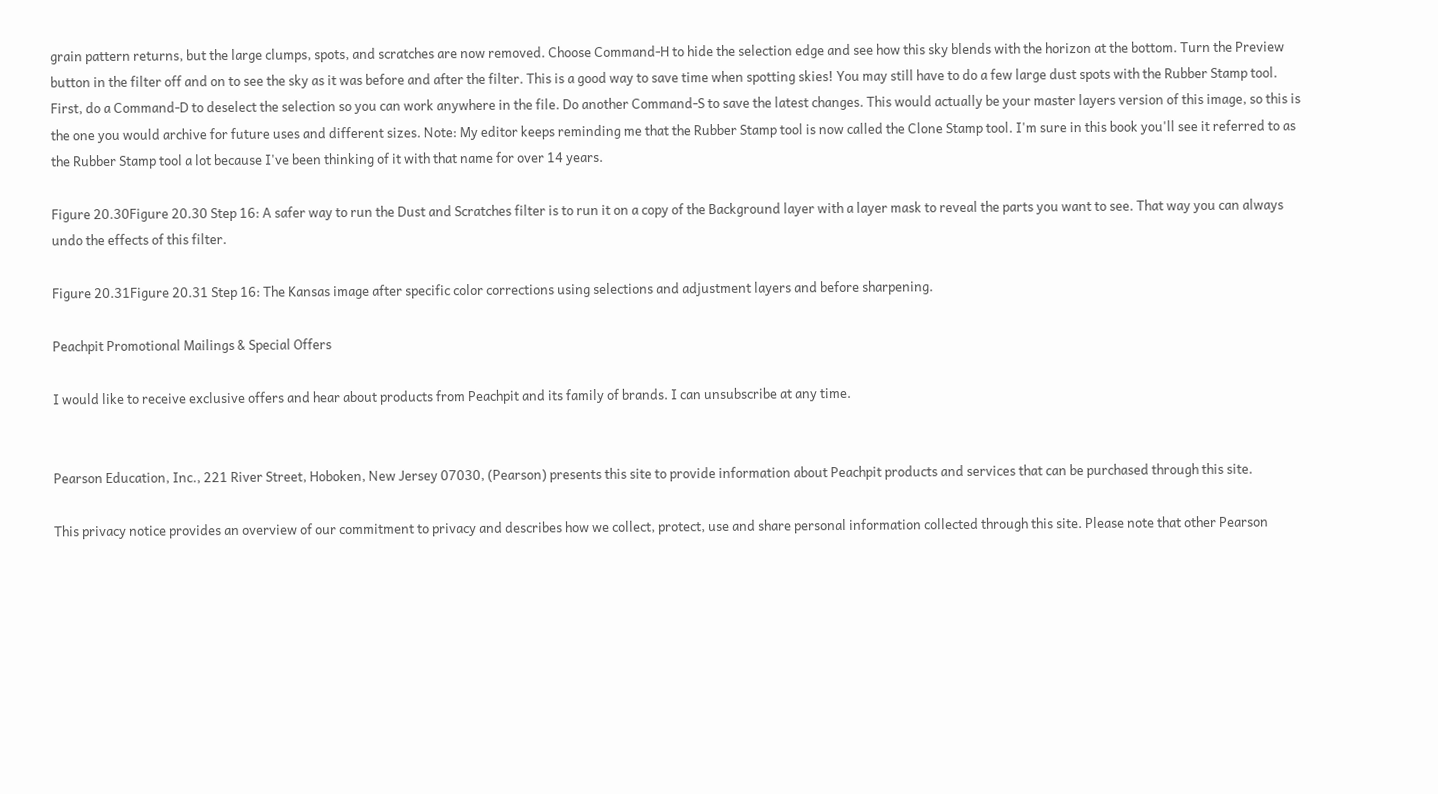grain pattern returns, but the large clumps, spots, and scratches are now removed. Choose Command-H to hide the selection edge and see how this sky blends with the horizon at the bottom. Turn the Preview button in the filter off and on to see the sky as it was before and after the filter. This is a good way to save time when spotting skies! You may still have to do a few large dust spots with the Rubber Stamp tool. First, do a Command-D to deselect the selection so you can work anywhere in the file. Do another Command-S to save the latest changes. This would actually be your master layers version of this image, so this is the one you would archive for future uses and different sizes. Note: My editor keeps reminding me that the Rubber Stamp tool is now called the Clone Stamp tool. I'm sure in this book you'll see it referred to as the Rubber Stamp tool a lot because I've been thinking of it with that name for over 14 years.

Figure 20.30Figure 20.30 Step 16: A safer way to run the Dust and Scratches filter is to run it on a copy of the Background layer with a layer mask to reveal the parts you want to see. That way you can always undo the effects of this filter.

Figure 20.31Figure 20.31 Step 16: The Kansas image after specific color corrections using selections and adjustment layers and before sharpening.

Peachpit Promotional Mailings & Special Offers

I would like to receive exclusive offers and hear about products from Peachpit and its family of brands. I can unsubscribe at any time.


Pearson Education, Inc., 221 River Street, Hoboken, New Jersey 07030, (Pearson) presents this site to provide information about Peachpit products and services that can be purchased through this site.

This privacy notice provides an overview of our commitment to privacy and describes how we collect, protect, use and share personal information collected through this site. Please note that other Pearson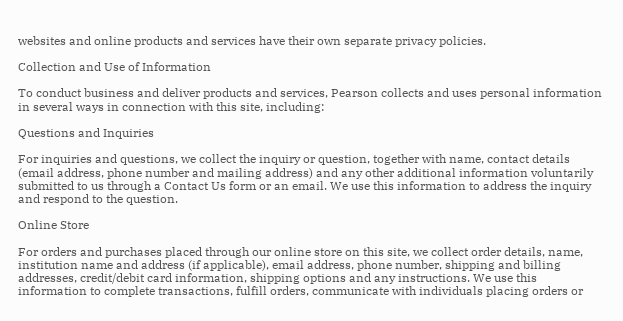websites and online products and services have their own separate privacy policies.

Collection and Use of Information

To conduct business and deliver products and services, Pearson collects and uses personal information in several ways in connection with this site, including:

Questions and Inquiries

For inquiries and questions, we collect the inquiry or question, together with name, contact details (email address, phone number and mailing address) and any other additional information voluntarily submitted to us through a Contact Us form or an email. We use this information to address the inquiry and respond to the question.

Online Store

For orders and purchases placed through our online store on this site, we collect order details, name, institution name and address (if applicable), email address, phone number, shipping and billing addresses, credit/debit card information, shipping options and any instructions. We use this information to complete transactions, fulfill orders, communicate with individuals placing orders or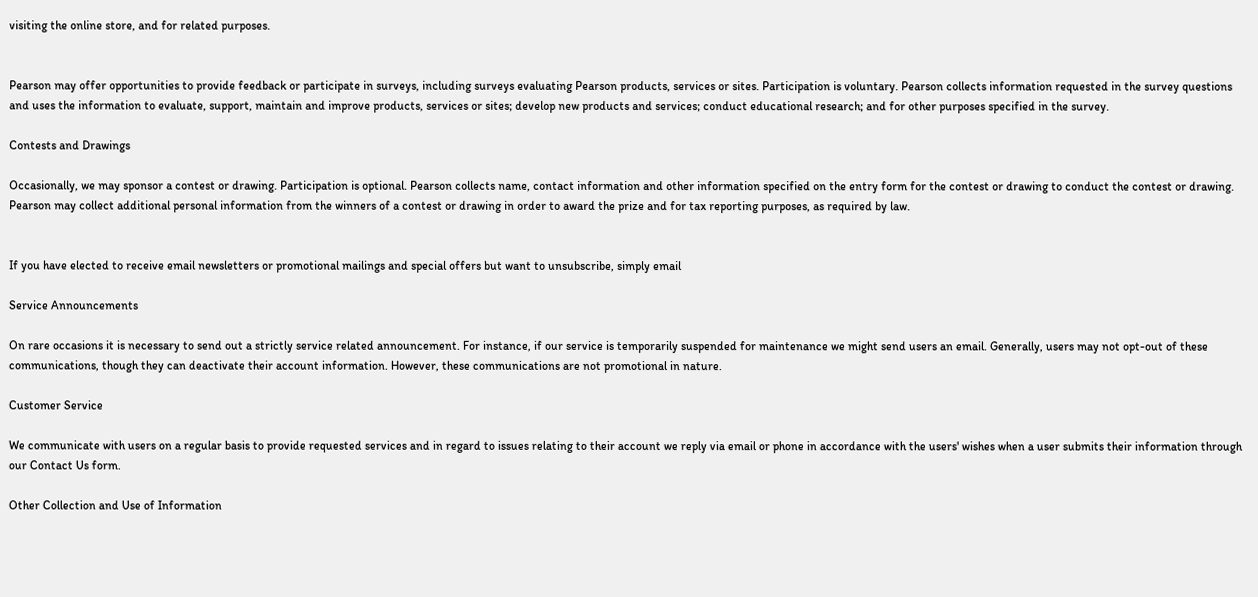visiting the online store, and for related purposes.


Pearson may offer opportunities to provide feedback or participate in surveys, including surveys evaluating Pearson products, services or sites. Participation is voluntary. Pearson collects information requested in the survey questions and uses the information to evaluate, support, maintain and improve products, services or sites; develop new products and services; conduct educational research; and for other purposes specified in the survey.

Contests and Drawings

Occasionally, we may sponsor a contest or drawing. Participation is optional. Pearson collects name, contact information and other information specified on the entry form for the contest or drawing to conduct the contest or drawing. Pearson may collect additional personal information from the winners of a contest or drawing in order to award the prize and for tax reporting purposes, as required by law.


If you have elected to receive email newsletters or promotional mailings and special offers but want to unsubscribe, simply email

Service Announcements

On rare occasions it is necessary to send out a strictly service related announcement. For instance, if our service is temporarily suspended for maintenance we might send users an email. Generally, users may not opt-out of these communications, though they can deactivate their account information. However, these communications are not promotional in nature.

Customer Service

We communicate with users on a regular basis to provide requested services and in regard to issues relating to their account we reply via email or phone in accordance with the users' wishes when a user submits their information through our Contact Us form.

Other Collection and Use of Information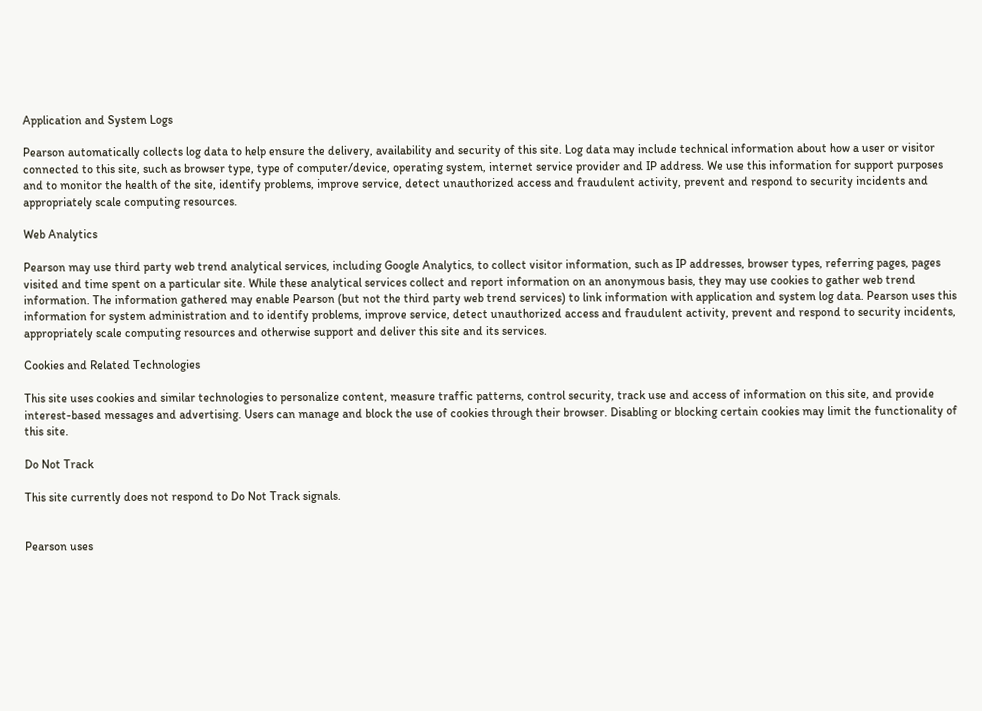Application and System Logs

Pearson automatically collects log data to help ensure the delivery, availability and security of this site. Log data may include technical information about how a user or visitor connected to this site, such as browser type, type of computer/device, operating system, internet service provider and IP address. We use this information for support purposes and to monitor the health of the site, identify problems, improve service, detect unauthorized access and fraudulent activity, prevent and respond to security incidents and appropriately scale computing resources.

Web Analytics

Pearson may use third party web trend analytical services, including Google Analytics, to collect visitor information, such as IP addresses, browser types, referring pages, pages visited and time spent on a particular site. While these analytical services collect and report information on an anonymous basis, they may use cookies to gather web trend information. The information gathered may enable Pearson (but not the third party web trend services) to link information with application and system log data. Pearson uses this information for system administration and to identify problems, improve service, detect unauthorized access and fraudulent activity, prevent and respond to security incidents, appropriately scale computing resources and otherwise support and deliver this site and its services.

Cookies and Related Technologies

This site uses cookies and similar technologies to personalize content, measure traffic patterns, control security, track use and access of information on this site, and provide interest-based messages and advertising. Users can manage and block the use of cookies through their browser. Disabling or blocking certain cookies may limit the functionality of this site.

Do Not Track

This site currently does not respond to Do Not Track signals.


Pearson uses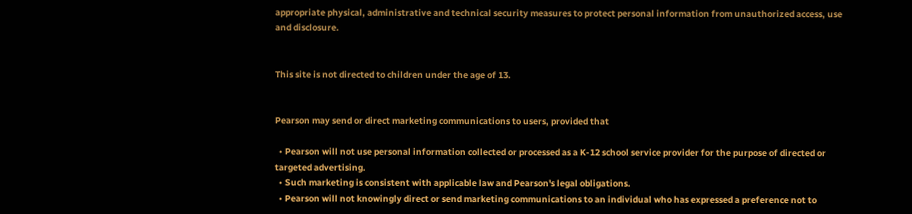appropriate physical, administrative and technical security measures to protect personal information from unauthorized access, use and disclosure.


This site is not directed to children under the age of 13.


Pearson may send or direct marketing communications to users, provided that

  • Pearson will not use personal information collected or processed as a K-12 school service provider for the purpose of directed or targeted advertising.
  • Such marketing is consistent with applicable law and Pearson's legal obligations.
  • Pearson will not knowingly direct or send marketing communications to an individual who has expressed a preference not to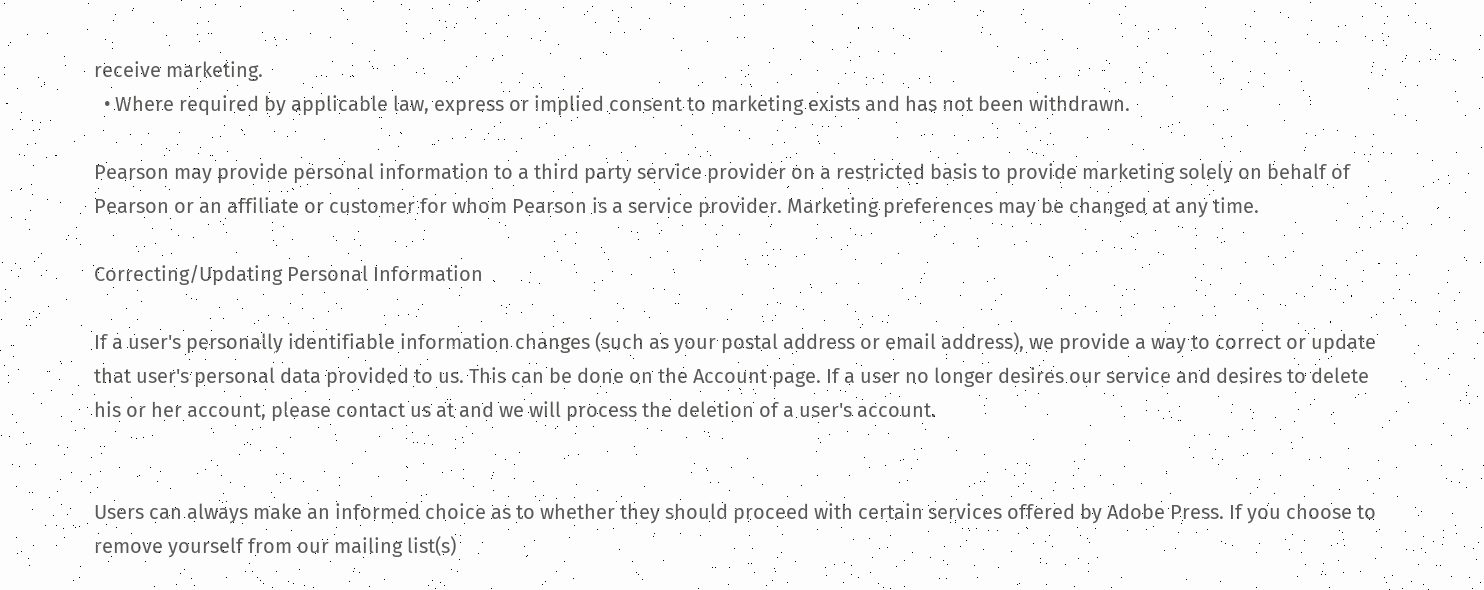receive marketing.
  • Where required by applicable law, express or implied consent to marketing exists and has not been withdrawn.

Pearson may provide personal information to a third party service provider on a restricted basis to provide marketing solely on behalf of Pearson or an affiliate or customer for whom Pearson is a service provider. Marketing preferences may be changed at any time.

Correcting/Updating Personal Information

If a user's personally identifiable information changes (such as your postal address or email address), we provide a way to correct or update that user's personal data provided to us. This can be done on the Account page. If a user no longer desires our service and desires to delete his or her account, please contact us at and we will process the deletion of a user's account.


Users can always make an informed choice as to whether they should proceed with certain services offered by Adobe Press. If you choose to remove yourself from our mailing list(s)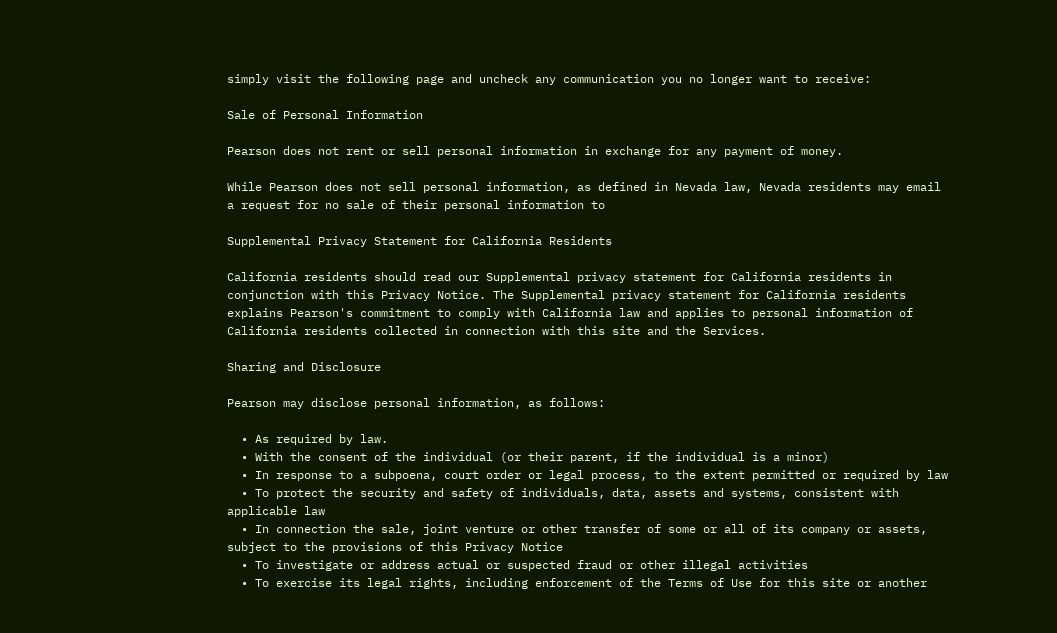simply visit the following page and uncheck any communication you no longer want to receive:

Sale of Personal Information

Pearson does not rent or sell personal information in exchange for any payment of money.

While Pearson does not sell personal information, as defined in Nevada law, Nevada residents may email a request for no sale of their personal information to

Supplemental Privacy Statement for California Residents

California residents should read our Supplemental privacy statement for California residents in conjunction with this Privacy Notice. The Supplemental privacy statement for California residents explains Pearson's commitment to comply with California law and applies to personal information of California residents collected in connection with this site and the Services.

Sharing and Disclosure

Pearson may disclose personal information, as follows:

  • As required by law.
  • With the consent of the individual (or their parent, if the individual is a minor)
  • In response to a subpoena, court order or legal process, to the extent permitted or required by law
  • To protect the security and safety of individuals, data, assets and systems, consistent with applicable law
  • In connection the sale, joint venture or other transfer of some or all of its company or assets, subject to the provisions of this Privacy Notice
  • To investigate or address actual or suspected fraud or other illegal activities
  • To exercise its legal rights, including enforcement of the Terms of Use for this site or another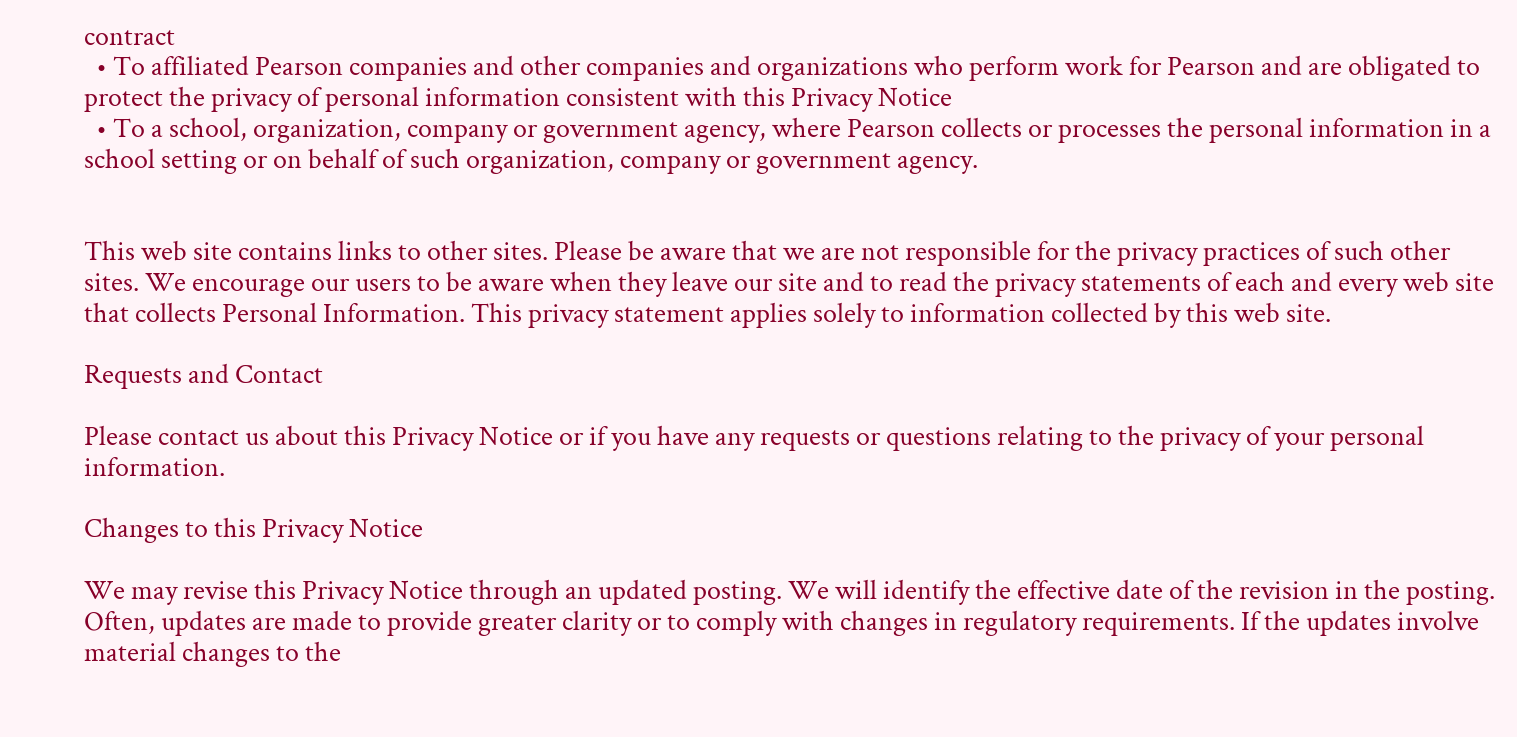contract
  • To affiliated Pearson companies and other companies and organizations who perform work for Pearson and are obligated to protect the privacy of personal information consistent with this Privacy Notice
  • To a school, organization, company or government agency, where Pearson collects or processes the personal information in a school setting or on behalf of such organization, company or government agency.


This web site contains links to other sites. Please be aware that we are not responsible for the privacy practices of such other sites. We encourage our users to be aware when they leave our site and to read the privacy statements of each and every web site that collects Personal Information. This privacy statement applies solely to information collected by this web site.

Requests and Contact

Please contact us about this Privacy Notice or if you have any requests or questions relating to the privacy of your personal information.

Changes to this Privacy Notice

We may revise this Privacy Notice through an updated posting. We will identify the effective date of the revision in the posting. Often, updates are made to provide greater clarity or to comply with changes in regulatory requirements. If the updates involve material changes to the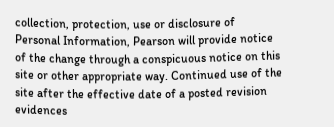collection, protection, use or disclosure of Personal Information, Pearson will provide notice of the change through a conspicuous notice on this site or other appropriate way. Continued use of the site after the effective date of a posted revision evidences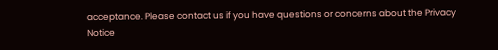acceptance. Please contact us if you have questions or concerns about the Privacy Notice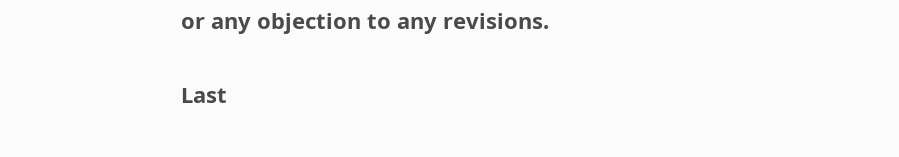or any objection to any revisions.

Last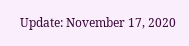Update: November 17, 2020